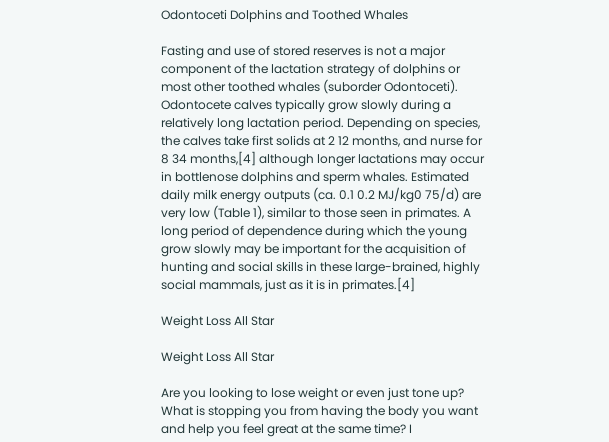Odontoceti Dolphins and Toothed Whales

Fasting and use of stored reserves is not a major component of the lactation strategy of dolphins or most other toothed whales (suborder Odontoceti). Odontocete calves typically grow slowly during a relatively long lactation period. Depending on species, the calves take first solids at 2 12 months, and nurse for 8 34 months,[4] although longer lactations may occur in bottlenose dolphins and sperm whales. Estimated daily milk energy outputs (ca. 0.1 0.2 MJ/kg0 75/d) are very low (Table 1), similar to those seen in primates. A long period of dependence during which the young grow slowly may be important for the acquisition of hunting and social skills in these large-brained, highly social mammals, just as it is in primates.[4]

Weight Loss All Star

Weight Loss All Star

Are you looking to lose weight or even just tone up? What is stopping you from having the body you want and help you feel great at the same time? I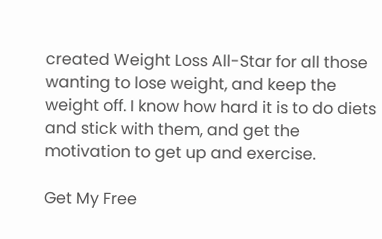created Weight Loss All-Star for all those wanting to lose weight, and keep the weight off. I know how hard it is to do diets and stick with them, and get the motivation to get up and exercise.

Get My Free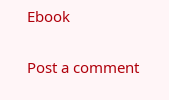Ebook

Post a comment